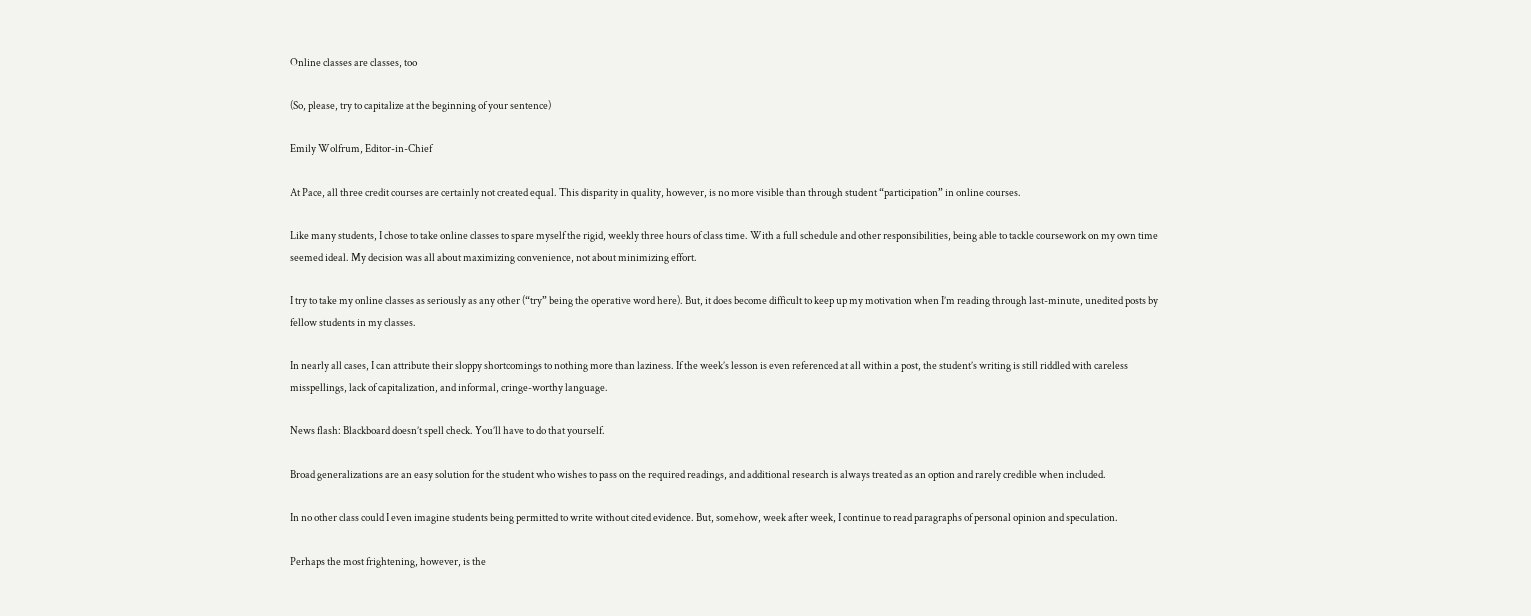Online classes are classes, too

(So, please, try to capitalize at the beginning of your sentence)

Emily Wolfrum, Editor-in-Chief

At Pace, all three credit courses are certainly not created equal. This disparity in quality, however, is no more visible than through student “participation” in online courses.

Like many students, I chose to take online classes to spare myself the rigid, weekly three hours of class time. With a full schedule and other responsibilities, being able to tackle coursework on my own time seemed ideal. My decision was all about maximizing convenience, not about minimizing effort.

I try to take my online classes as seriously as any other (“try” being the operative word here). But, it does become difficult to keep up my motivation when I’m reading through last-minute, unedited posts by fellow students in my classes.

In nearly all cases, I can attribute their sloppy shortcomings to nothing more than laziness. If the week’s lesson is even referenced at all within a post, the student’s writing is still riddled with careless misspellings, lack of capitalization, and informal, cringe-worthy language.

News flash: Blackboard doesn’t spell check. You’ll have to do that yourself.

Broad generalizations are an easy solution for the student who wishes to pass on the required readings, and additional research is always treated as an option and rarely credible when included.

In no other class could I even imagine students being permitted to write without cited evidence. But, somehow, week after week, I continue to read paragraphs of personal opinion and speculation.

Perhaps the most frightening, however, is the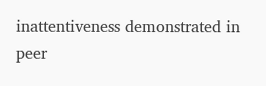inattentiveness demonstrated in peer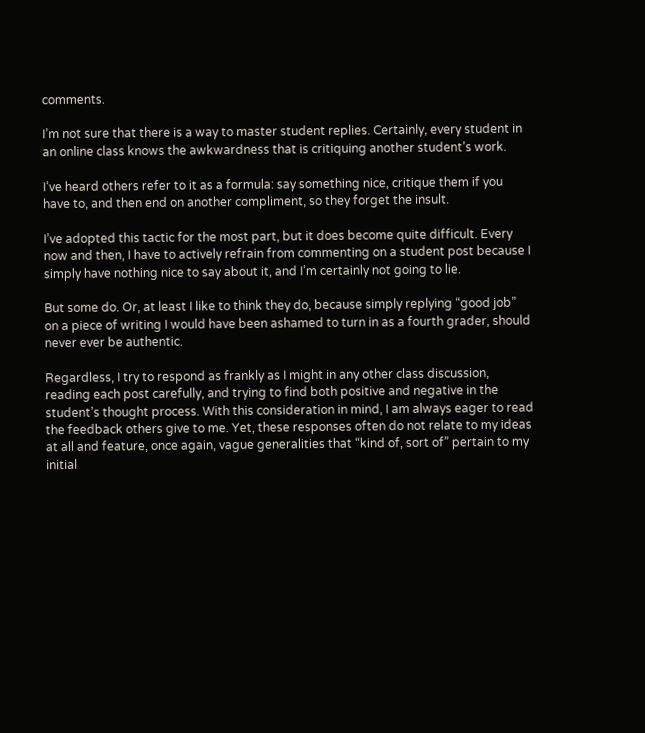comments.

I’m not sure that there is a way to master student replies. Certainly, every student in an online class knows the awkwardness that is critiquing another student’s work.

I’ve heard others refer to it as a formula: say something nice, critique them if you have to, and then end on another compliment, so they forget the insult.

I’ve adopted this tactic for the most part, but it does become quite difficult. Every now and then, I have to actively refrain from commenting on a student post because I simply have nothing nice to say about it, and I’m certainly not going to lie.

But some do. Or, at least I like to think they do, because simply replying “good job” on a piece of writing I would have been ashamed to turn in as a fourth grader, should never ever be authentic.

Regardless, I try to respond as frankly as I might in any other class discussion, reading each post carefully, and trying to find both positive and negative in the student’s thought process. With this consideration in mind, I am always eager to read the feedback others give to me. Yet, these responses often do not relate to my ideas at all and feature, once again, vague generalities that “kind of, sort of” pertain to my initial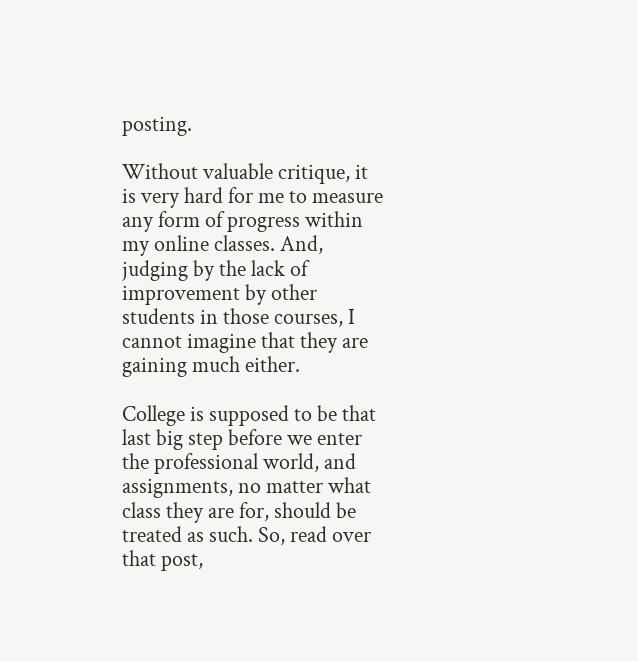posting.

Without valuable critique, it is very hard for me to measure any form of progress within my online classes. And, judging by the lack of improvement by other students in those courses, I cannot imagine that they are gaining much either.

College is supposed to be that last big step before we enter the professional world, and assignments, no matter what class they are for, should be treated as such. So, read over that post,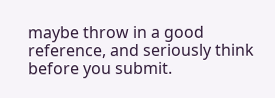maybe throw in a good reference, and seriously think before you submit.